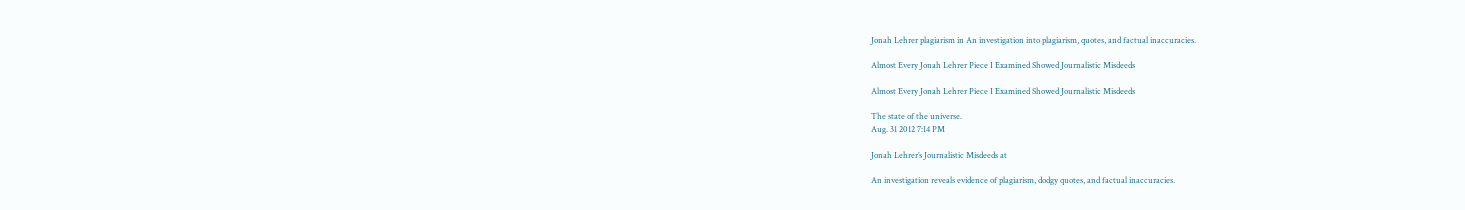Jonah Lehrer plagiarism in An investigation into plagiarism, quotes, and factual inaccuracies.

Almost Every Jonah Lehrer Piece I Examined Showed Journalistic Misdeeds

Almost Every Jonah Lehrer Piece I Examined Showed Journalistic Misdeeds

The state of the universe.
Aug. 31 2012 7:14 PM

Jonah Lehrer’s Journalistic Misdeeds at

An investigation reveals evidence of plagiarism, dodgy quotes, and factual inaccuracies.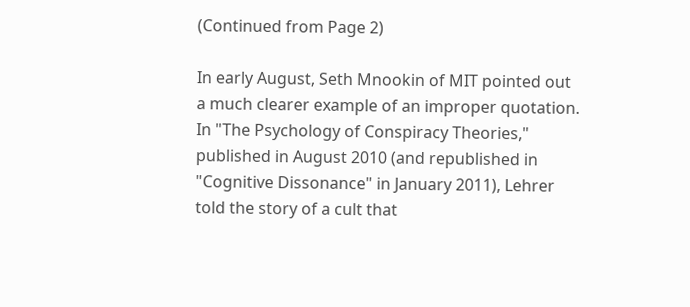(Continued from Page 2)

In early August, Seth Mnookin of MIT pointed out a much clearer example of an improper quotation. In "The Psychology of Conspiracy Theories," published in August 2010 (and republished in "Cognitive Dissonance" in January 2011), Lehrer told the story of a cult that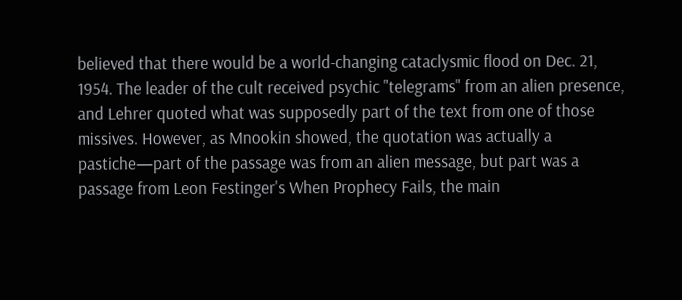believed that there would be a world-changing cataclysmic flood on Dec. 21, 1954. The leader of the cult received psychic "telegrams" from an alien presence, and Lehrer quoted what was supposedly part of the text from one of those missives. However, as Mnookin showed, the quotation was actually a pastiche—part of the passage was from an alien message, but part was a passage from Leon Festinger's When Prophecy Fails, the main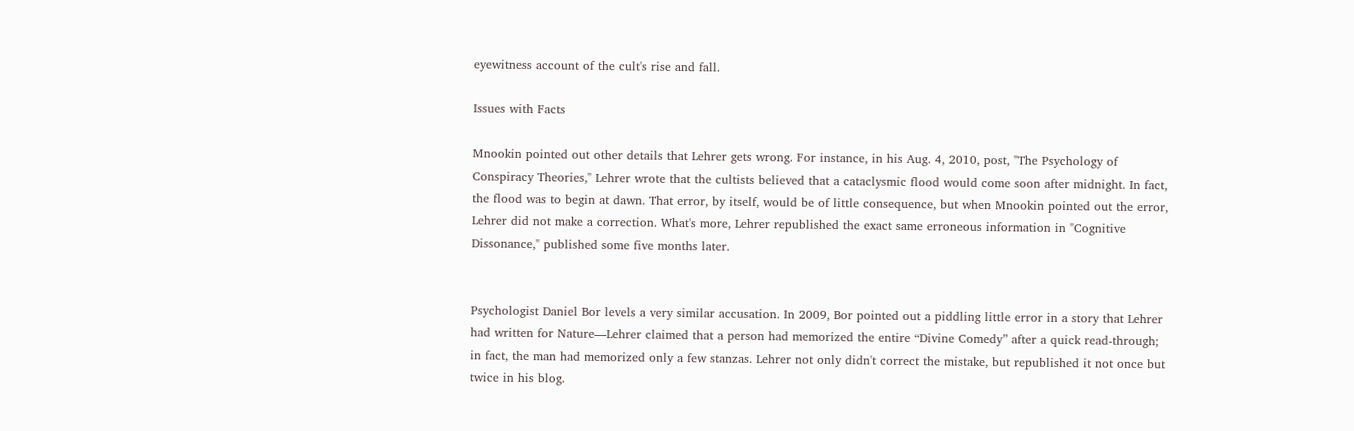eyewitness account of the cult's rise and fall.

Issues with Facts

Mnookin pointed out other details that Lehrer gets wrong. For instance, in his Aug. 4, 2010, post, "The Psychology of Conspiracy Theories," Lehrer wrote that the cultists believed that a cataclysmic flood would come soon after midnight. In fact, the flood was to begin at dawn. That error, by itself, would be of little consequence, but when Mnookin pointed out the error, Lehrer did not make a correction. What's more, Lehrer republished the exact same erroneous information in "Cognitive Dissonance," published some five months later.


Psychologist Daniel Bor levels a very similar accusation. In 2009, Bor pointed out a piddling little error in a story that Lehrer had written for Nature—Lehrer claimed that a person had memorized the entire “Divine Comedy” after a quick read-through; in fact, the man had memorized only a few stanzas. Lehrer not only didn't correct the mistake, but republished it not once but twice in his blog.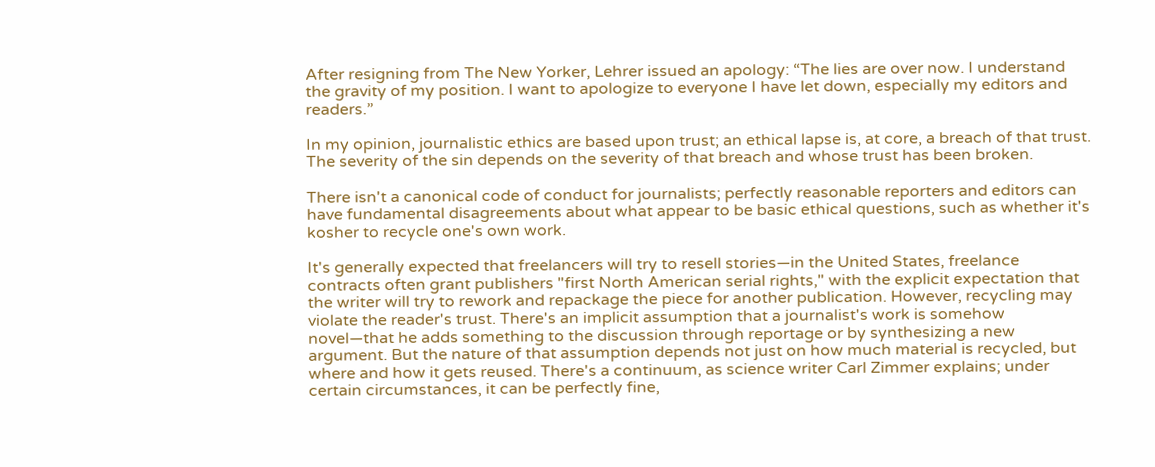After resigning from The New Yorker, Lehrer issued an apology: “The lies are over now. I understand the gravity of my position. I want to apologize to everyone I have let down, especially my editors and readers.”

In my opinion, journalistic ethics are based upon trust; an ethical lapse is, at core, a breach of that trust. The severity of the sin depends on the severity of that breach and whose trust has been broken.

There isn't a canonical code of conduct for journalists; perfectly reasonable reporters and editors can have fundamental disagreements about what appear to be basic ethical questions, such as whether it's kosher to recycle one's own work.

It's generally expected that freelancers will try to resell stories—in the United States, freelance contracts often grant publishers "first North American serial rights," with the explicit expectation that the writer will try to rework and repackage the piece for another publication. However, recycling may violate the reader's trust. There's an implicit assumption that a journalist's work is somehow novel—that he adds something to the discussion through reportage or by synthesizing a new argument. But the nature of that assumption depends not just on how much material is recycled, but where and how it gets reused. There's a continuum, as science writer Carl Zimmer explains; under certain circumstances, it can be perfectly fine,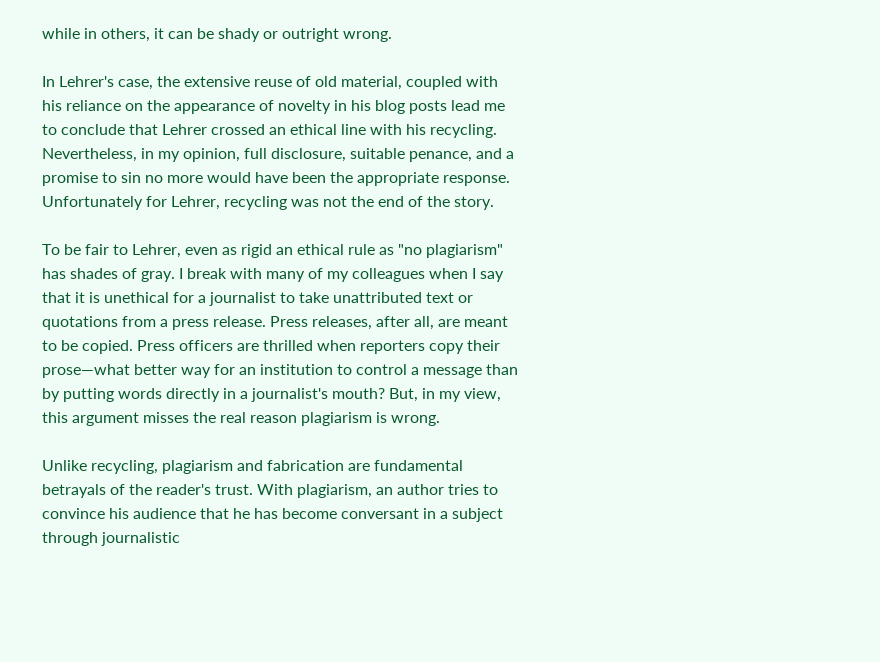while in others, it can be shady or outright wrong.

In Lehrer's case, the extensive reuse of old material, coupled with his reliance on the appearance of novelty in his blog posts lead me to conclude that Lehrer crossed an ethical line with his recycling. Nevertheless, in my opinion, full disclosure, suitable penance, and a promise to sin no more would have been the appropriate response. Unfortunately for Lehrer, recycling was not the end of the story.

To be fair to Lehrer, even as rigid an ethical rule as "no plagiarism" has shades of gray. I break with many of my colleagues when I say that it is unethical for a journalist to take unattributed text or quotations from a press release. Press releases, after all, are meant to be copied. Press officers are thrilled when reporters copy their prose—what better way for an institution to control a message than by putting words directly in a journalist's mouth? But, in my view, this argument misses the real reason plagiarism is wrong.

Unlike recycling, plagiarism and fabrication are fundamental betrayals of the reader's trust. With plagiarism, an author tries to convince his audience that he has become conversant in a subject through journalistic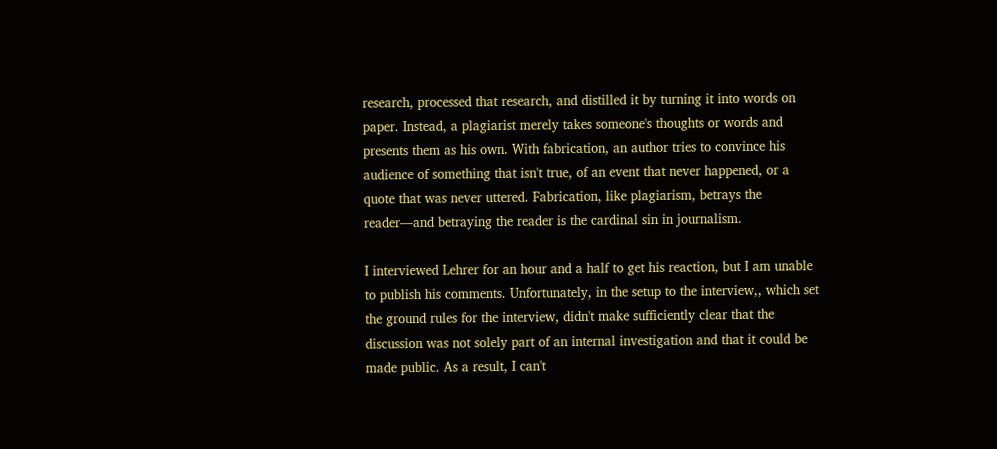research, processed that research, and distilled it by turning it into words on paper. Instead, a plagiarist merely takes someone's thoughts or words and presents them as his own. With fabrication, an author tries to convince his audience of something that isn't true, of an event that never happened, or a quote that was never uttered. Fabrication, like plagiarism, betrays the reader—and betraying the reader is the cardinal sin in journalism.

I interviewed Lehrer for an hour and a half to get his reaction, but I am unable to publish his comments. Unfortunately, in the setup to the interview,, which set the ground rules for the interview, didn't make sufficiently clear that the discussion was not solely part of an internal investigation and that it could be made public. As a result, I can't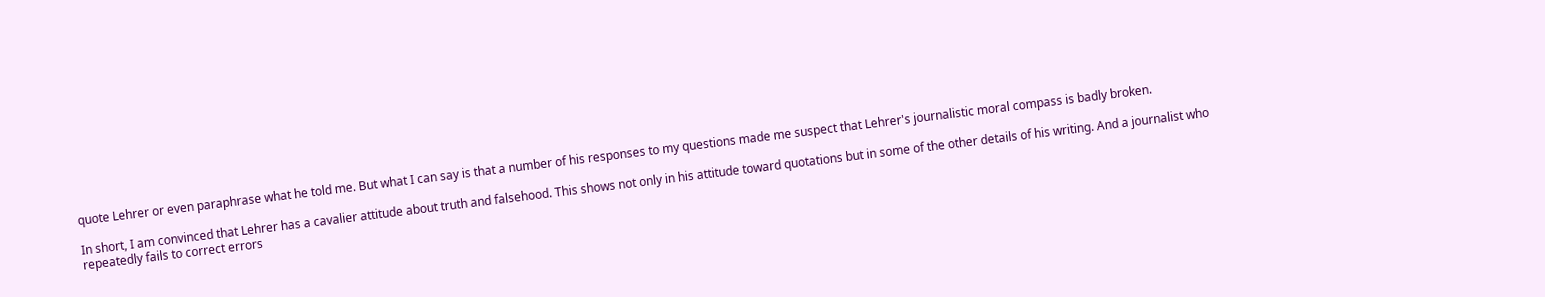quote Lehrer or even paraphrase what he told me. But what I can say is that a number of his responses to my questions made me suspect that Lehrer's journalistic moral compass is badly broken.

In short, I am convinced that Lehrer has a cavalier attitude about truth and falsehood. This shows not only in his attitude toward quotations but in some of the other details of his writing. And a journalist who repeatedly fails to correct errors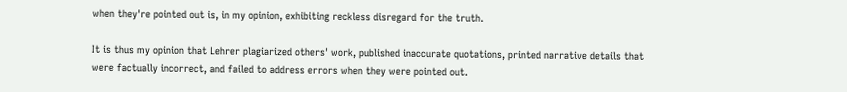when they're pointed out is, in my opinion, exhibiting reckless disregard for the truth.

It is thus my opinion that Lehrer plagiarized others' work, published inaccurate quotations, printed narrative details that were factually incorrect, and failed to address errors when they were pointed out.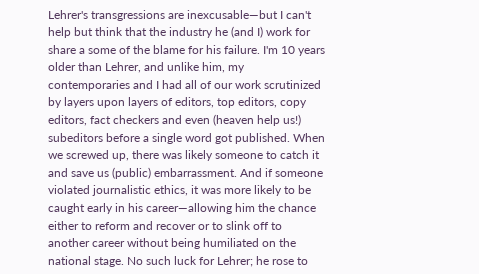Lehrer's transgressions are inexcusable—but I can't help but think that the industry he (and I) work for share a some of the blame for his failure. I'm 10 years older than Lehrer, and unlike him, my contemporaries and I had all of our work scrutinized by layers upon layers of editors, top editors, copy editors, fact checkers and even (heaven help us!) subeditors before a single word got published. When we screwed up, there was likely someone to catch it and save us (public) embarrassment. And if someone violated journalistic ethics, it was more likely to be caught early in his career—allowing him the chance either to reform and recover or to slink off to another career without being humiliated on the national stage. No such luck for Lehrer; he rose to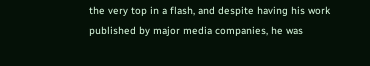the very top in a flash, and despite having his work published by major media companies, he was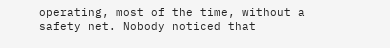operating, most of the time, without a safety net. Nobody noticed that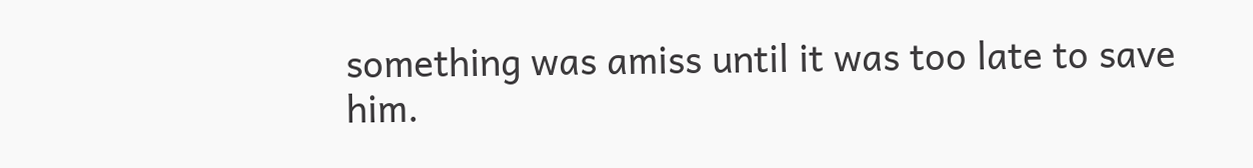something was amiss until it was too late to save him.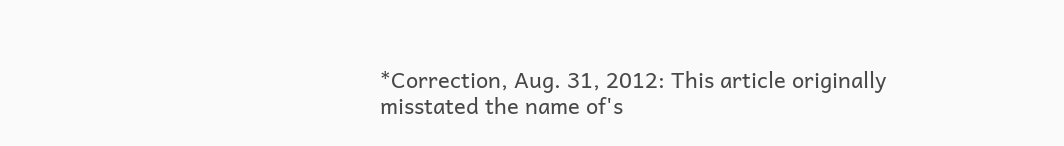*Correction, Aug. 31, 2012: This article originally misstated the name of's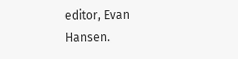editor, Evan Hansen.